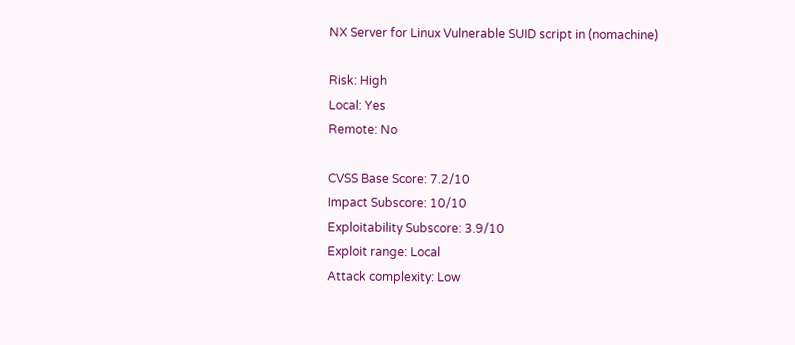NX Server for Linux Vulnerable SUID script in (nomachine)

Risk: High
Local: Yes
Remote: No

CVSS Base Score: 7.2/10
Impact Subscore: 10/10
Exploitability Subscore: 3.9/10
Exploit range: Local
Attack complexity: Low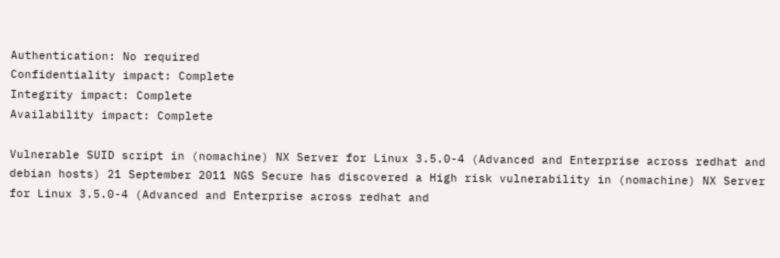Authentication: No required
Confidentiality impact: Complete
Integrity impact: Complete
Availability impact: Complete

Vulnerable SUID script in (nomachine) NX Server for Linux 3.5.0-4 (Advanced and Enterprise across redhat and debian hosts) 21 September 2011 NGS Secure has discovered a High risk vulnerability in (nomachine) NX Server for Linux 3.5.0-4 (Advanced and Enterprise across redhat and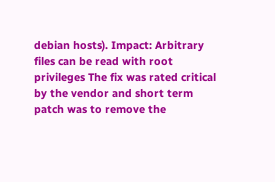debian hosts). Impact: Arbitrary files can be read with root privileges The fix was rated critical by the vendor and short term patch was to remove the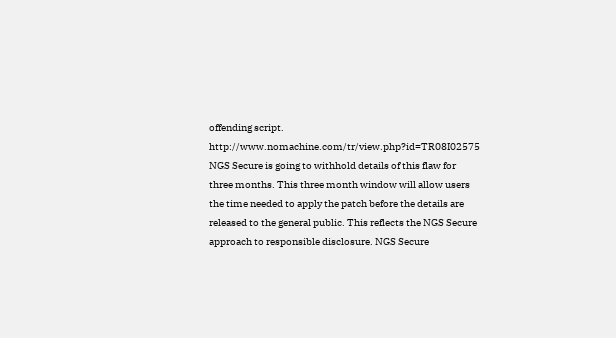offending script. http://www.nomachine.com/tr/view.php?id=TR08I02575 NGS Secure is going to withhold details of this flaw for three months. This three month window will allow users the time needed to apply the patch before the details are released to the general public. This reflects the NGS Secure approach to responsible disclosure. NGS Secure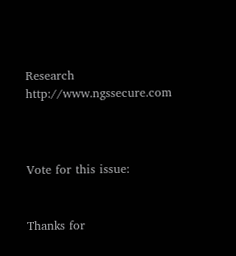Research http://www.ngssecure.com



Vote for this issue:


Thanks for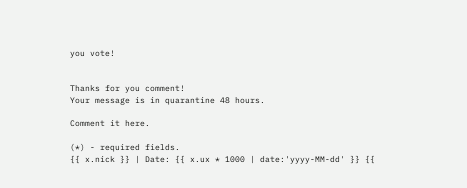you vote!


Thanks for you comment!
Your message is in quarantine 48 hours.

Comment it here.

(*) - required fields.
{{ x.nick }} | Date: {{ x.ux * 1000 | date:'yyyy-MM-dd' }} {{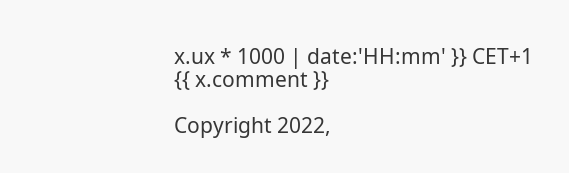x.ux * 1000 | date:'HH:mm' }} CET+1
{{ x.comment }}

Copyright 2022,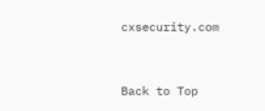cxsecurity.com


Back to Top